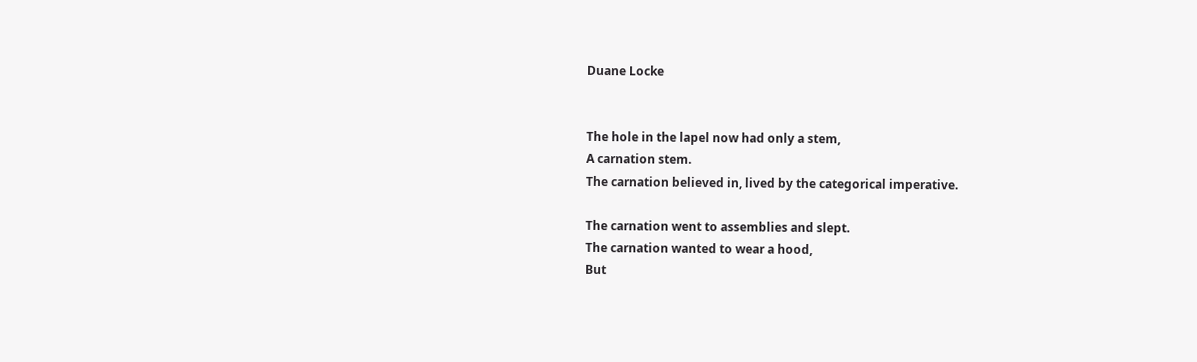Duane Locke


The hole in the lapel now had only a stem,
A carnation stem.
The carnation believed in, lived by the categorical imperative.

The carnation went to assemblies and slept.
The carnation wanted to wear a hood,
But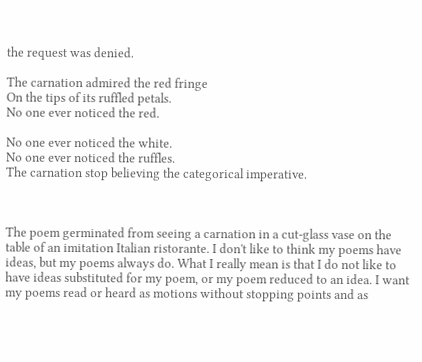the request was denied.

The carnation admired the red fringe
On the tips of its ruffled petals.
No one ever noticed the red.

No one ever noticed the white.
No one ever noticed the ruffles.
The carnation stop believing the categorical imperative.



The poem germinated from seeing a carnation in a cut-glass vase on the table of an imitation Italian ristorante. I don't like to think my poems have ideas, but my poems always do. What I really mean is that I do not like to have ideas substituted for my poem, or my poem reduced to an idea. I want my poems read or heard as motions without stopping points and as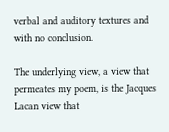verbal and auditory textures and with no conclusion.

The underlying view, a view that permeates my poem, is the Jacques Lacan view that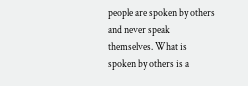people are spoken by others and never speak themselves. What is spoken by others is a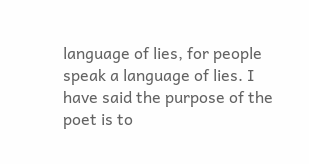language of lies, for people speak a language of lies. I have said the purpose of the poet is to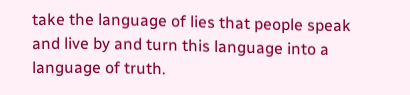take the language of lies that people speak and live by and turn this language into a language of truth.